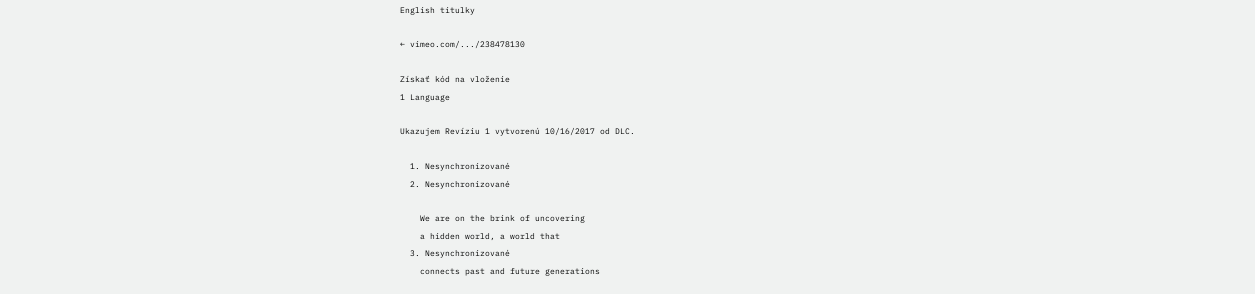English titulky

← vimeo.com/.../238478130

Získať kód na vloženie
1 Language

Ukazujem Revíziu 1 vytvorenú 10/16/2017 od DLC.

  1. Nesynchronizované
  2. Nesynchronizované

    We are on the brink of uncovering
    a hidden world, a world that
  3. Nesynchronizované
    connects past and future generations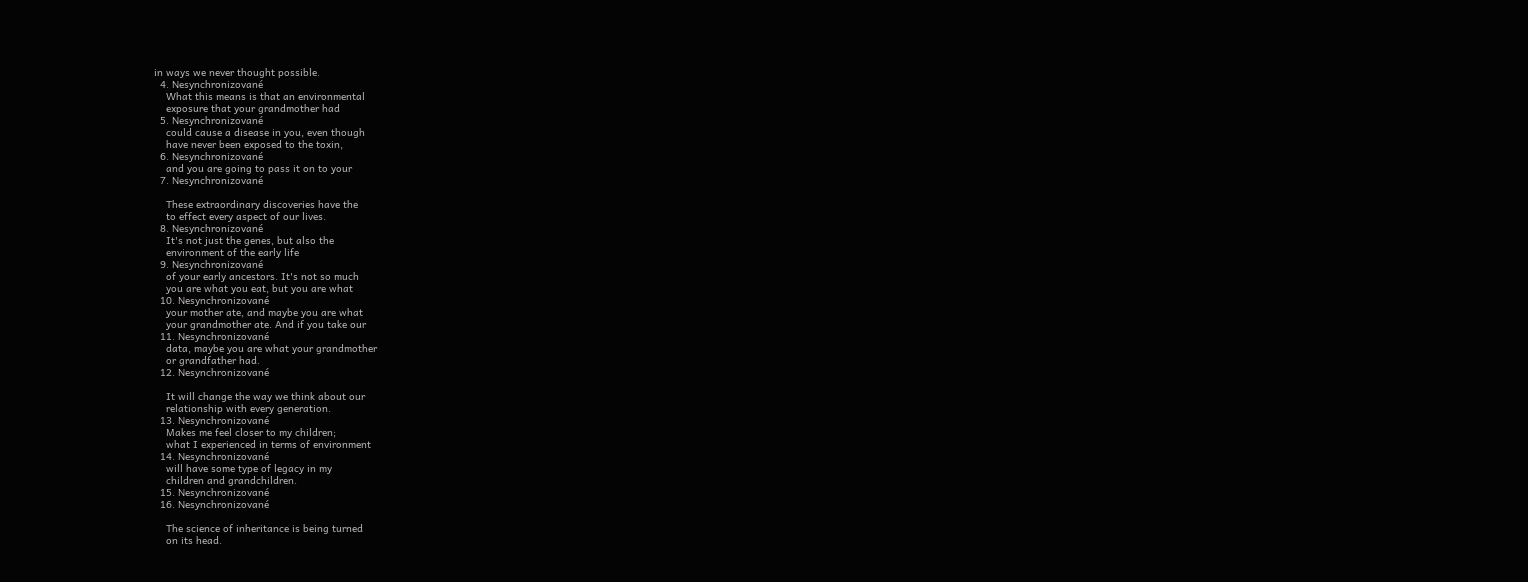in ways we never thought possible.
  4. Nesynchronizované
    What this means is that an environmental
    exposure that your grandmother had
  5. Nesynchronizované
    could cause a disease in you, even though
    have never been exposed to the toxin,
  6. Nesynchronizované
    and you are going to pass it on to your
  7. Nesynchronizované

    These extraordinary discoveries have the
    to effect every aspect of our lives.
  8. Nesynchronizované
    It's not just the genes, but also the
    environment of the early life
  9. Nesynchronizované
    of your early ancestors. It's not so much
    you are what you eat, but you are what
  10. Nesynchronizované
    your mother ate, and maybe you are what
    your grandmother ate. And if you take our
  11. Nesynchronizované
    data, maybe you are what your grandmother
    or grandfather had.
  12. Nesynchronizované

    It will change the way we think about our
    relationship with every generation.
  13. Nesynchronizované
    Makes me feel closer to my children;
    what I experienced in terms of environment
  14. Nesynchronizované
    will have some type of legacy in my
    children and grandchildren.
  15. Nesynchronizované
  16. Nesynchronizované

    The science of inheritance is being turned
    on its head.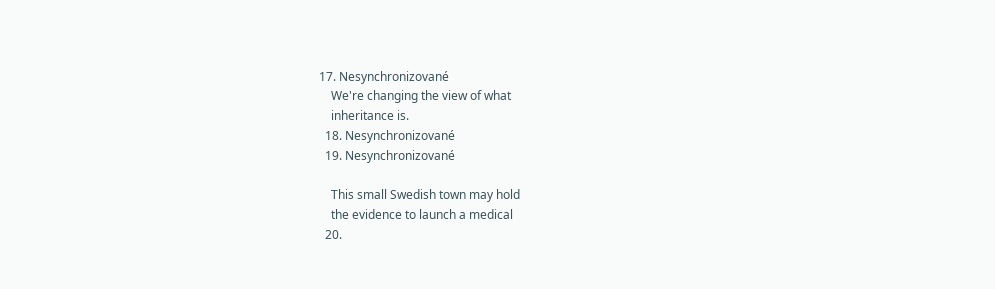17. Nesynchronizované
    We're changing the view of what
    inheritance is.
  18. Nesynchronizované
  19. Nesynchronizované

    This small Swedish town may hold
    the evidence to launch a medical
  20.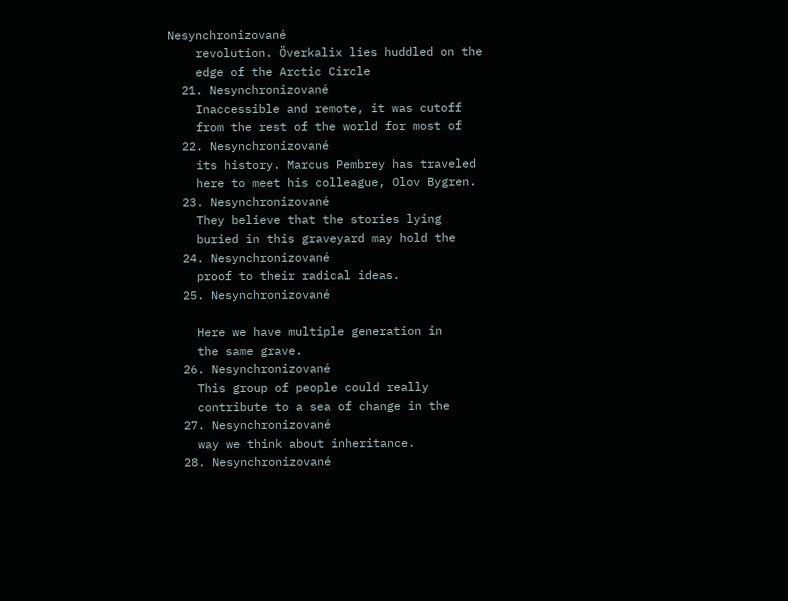Nesynchronizované
    revolution. Överkalix lies huddled on the
    edge of the Arctic Circle
  21. Nesynchronizované
    Inaccessible and remote, it was cutoff
    from the rest of the world for most of
  22. Nesynchronizované
    its history. Marcus Pembrey has traveled
    here to meet his colleague, Olov Bygren.
  23. Nesynchronizované
    They believe that the stories lying
    buried in this graveyard may hold the
  24. Nesynchronizované
    proof to their radical ideas.
  25. Nesynchronizované

    Here we have multiple generation in
    the same grave.
  26. Nesynchronizované
    This group of people could really
    contribute to a sea of change in the
  27. Nesynchronizované
    way we think about inheritance.
  28. Nesynchronizované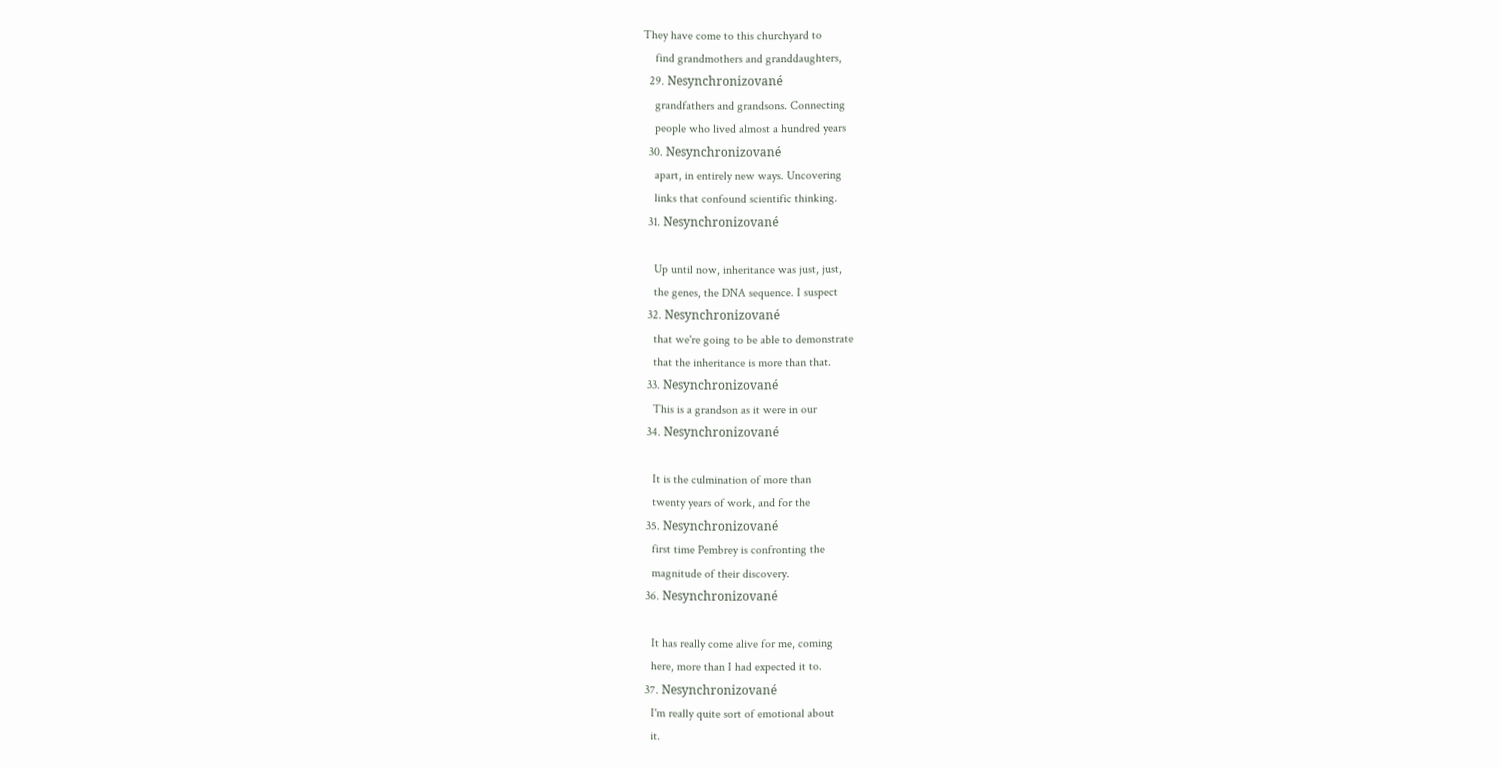They have come to this churchyard to
    find grandmothers and granddaughters,
  29. Nesynchronizované
    grandfathers and grandsons. Connecting
    people who lived almost a hundred years
  30. Nesynchronizované
    apart, in entirely new ways. Uncovering
    links that confound scientific thinking.
  31. Nesynchronizované

    Up until now, inheritance was just, just,
    the genes, the DNA sequence. I suspect
  32. Nesynchronizované
    that we're going to be able to demonstrate
    that the inheritance is more than that.
  33. Nesynchronizované
    This is a grandson as it were in our
  34. Nesynchronizované

    It is the culmination of more than
    twenty years of work, and for the
  35. Nesynchronizované
    first time Pembrey is confronting the
    magnitude of their discovery.
  36. Nesynchronizované

    It has really come alive for me, coming
    here, more than I had expected it to.
  37. Nesynchronizované
    I'm really quite sort of emotional about
    it.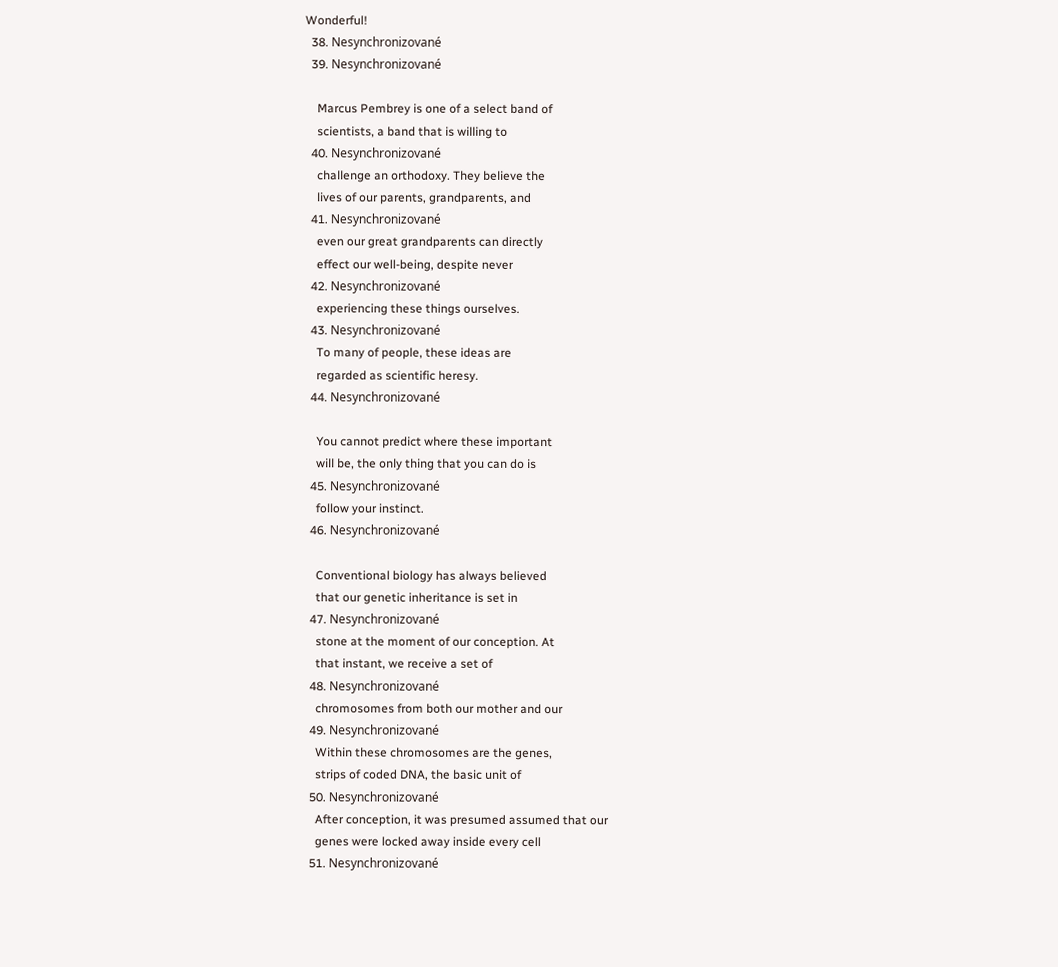Wonderful!
  38. Nesynchronizované
  39. Nesynchronizované

    Marcus Pembrey is one of a select band of
    scientists, a band that is willing to
  40. Nesynchronizované
    challenge an orthodoxy. They believe the
    lives of our parents, grandparents, and
  41. Nesynchronizované
    even our great grandparents can directly
    effect our well-being, despite never
  42. Nesynchronizované
    experiencing these things ourselves.
  43. Nesynchronizované
    To many of people, these ideas are
    regarded as scientific heresy.
  44. Nesynchronizované

    You cannot predict where these important
    will be, the only thing that you can do is
  45. Nesynchronizované
    follow your instinct.
  46. Nesynchronizované

    Conventional biology has always believed
    that our genetic inheritance is set in
  47. Nesynchronizované
    stone at the moment of our conception. At
    that instant, we receive a set of
  48. Nesynchronizované
    chromosomes from both our mother and our
  49. Nesynchronizované
    Within these chromosomes are the genes,
    strips of coded DNA, the basic unit of
  50. Nesynchronizované
    After conception, it was presumed assumed that our
    genes were locked away inside every cell
  51. Nesynchronizované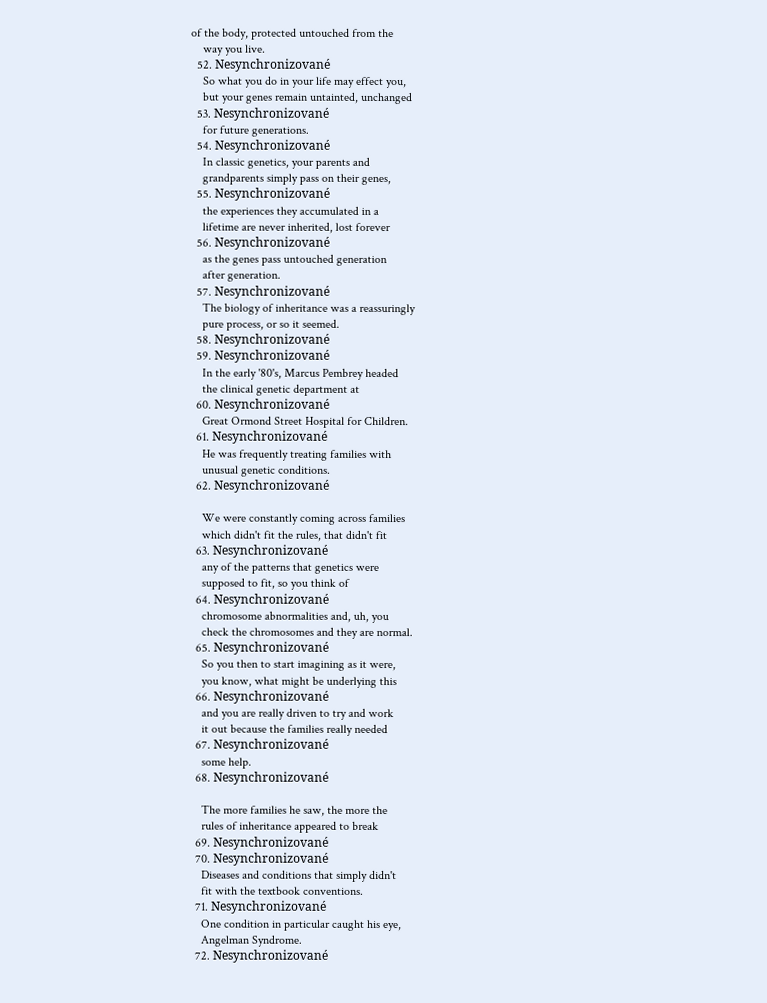of the body, protected untouched from the
    way you live.
  52. Nesynchronizované
    So what you do in your life may effect you,
    but your genes remain untainted, unchanged
  53. Nesynchronizované
    for future generations.
  54. Nesynchronizované
    In classic genetics, your parents and
    grandparents simply pass on their genes,
  55. Nesynchronizované
    the experiences they accumulated in a
    lifetime are never inherited, lost forever
  56. Nesynchronizované
    as the genes pass untouched generation
    after generation.
  57. Nesynchronizované
    The biology of inheritance was a reassuringly
    pure process, or so it seemed.
  58. Nesynchronizované
  59. Nesynchronizované
    In the early '80's, Marcus Pembrey headed
    the clinical genetic department at
  60. Nesynchronizované
    Great Ormond Street Hospital for Children.
  61. Nesynchronizované
    He was frequently treating families with
    unusual genetic conditions.
  62. Nesynchronizované

    We were constantly coming across families
    which didn't fit the rules, that didn't fit
  63. Nesynchronizované
    any of the patterns that genetics were
    supposed to fit, so you think of
  64. Nesynchronizované
    chromosome abnormalities and, uh, you
    check the chromosomes and they are normal.
  65. Nesynchronizované
    So you then to start imagining as it were,
    you know, what might be underlying this
  66. Nesynchronizované
    and you are really driven to try and work
    it out because the families really needed
  67. Nesynchronizované
    some help.
  68. Nesynchronizované

    The more families he saw, the more the
    rules of inheritance appeared to break
  69. Nesynchronizované
  70. Nesynchronizované
    Diseases and conditions that simply didn't
    fit with the textbook conventions.
  71. Nesynchronizované
    One condition in particular caught his eye,
    Angelman Syndrome.
  72. Nesynchronizované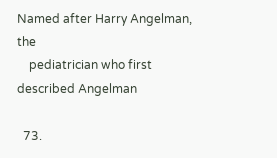Named after Harry Angelman, the
    pediatrician who first described Angelman

  73.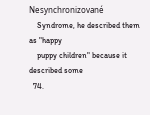Nesynchronizované
    Syndrome, he described them as "happy
    puppy children" because it described some
  74.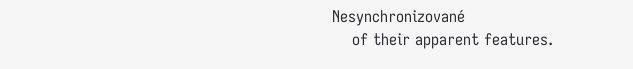Nesynchronizované
    of their apparent features.